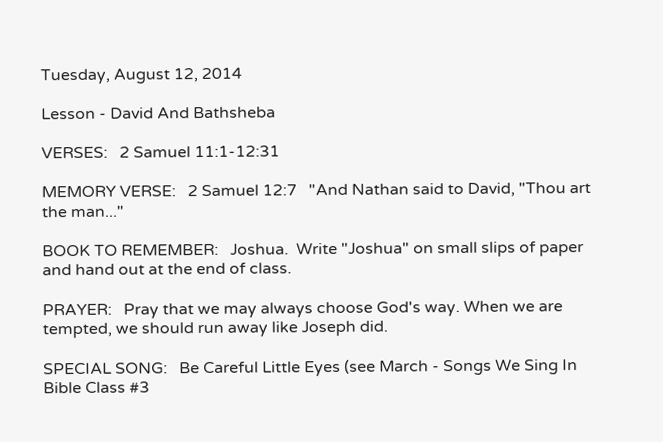Tuesday, August 12, 2014

Lesson - David And Bathsheba

VERSES:   2 Samuel 11:1-12:31

MEMORY VERSE:   2 Samuel 12:7   "And Nathan said to David, "Thou art the man..."

BOOK TO REMEMBER:   Joshua.  Write "Joshua" on small slips of paper and hand out at the end of class.

PRAYER:   Pray that we may always choose God's way. When we are tempted, we should run away like Joseph did.

SPECIAL SONG:   Be Careful Little Eyes (see March - Songs We Sing In Bible Class #3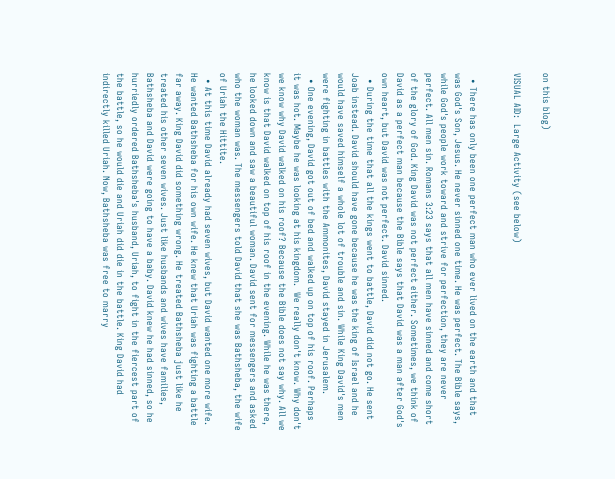on this blog)

VISUAL AID:  Large Activity (see below)


  • There has only been one perfect man who ever lived on the earth and that was God's Son, Jesus. He never sinned one time. He was perfect. The Bible says, while God's people work toward and strive for perfection, they are never perfect. All men sin. Romans 3:23 says that all men have sinned and come short of the glory of God. King David was not perfect either. Sometimes, we think of David as a perfect man because the Bible says that David was a man after God's own heart, but David was not perfect. David sinned.
  • During the time that all the kings went to battle, David did not go. He sent Joab instead. David should have gone because he was the king of Israel and he would have saved himself a whole lot of trouble and sin. While King David's men were fighting in battles with the Ammonites, David stayed in Jerusalem.
  • One evening, David got out of bed and walked up on top of his roof. Perhaps it was hot. Maybe he was looking at his kingdom.  We really don't know. Why don't we know why David walked on his roof? Because the Bible does not say why. All we know is that David walked on top of his roof in the evening. While he was there, he looked down and saw a beautiful woman. David sent for messengers and asked who the woman was. The messengers told David that she was Bathsheba, the wife of Uriah the Hittite.
  • At this time David already had seven wives, but David wanted one more wife. He wanted Bathsheba for his own wife. He knew that Uriah was fighting a battle far away. King David did something wrong. He treated Bathsheba just like he treated his other seven wives. Just like husbands and wives have families, Bathsheba and David were going to have a baby. David knew he had sinned, so he hurriedly ordered Bathsheba's husband, Uriah, to fight in the fiercest part of the battle, so he would die and Uriah did die in the battle. King David had indirectly killed Uriah. Now, Bathsheba was free to marry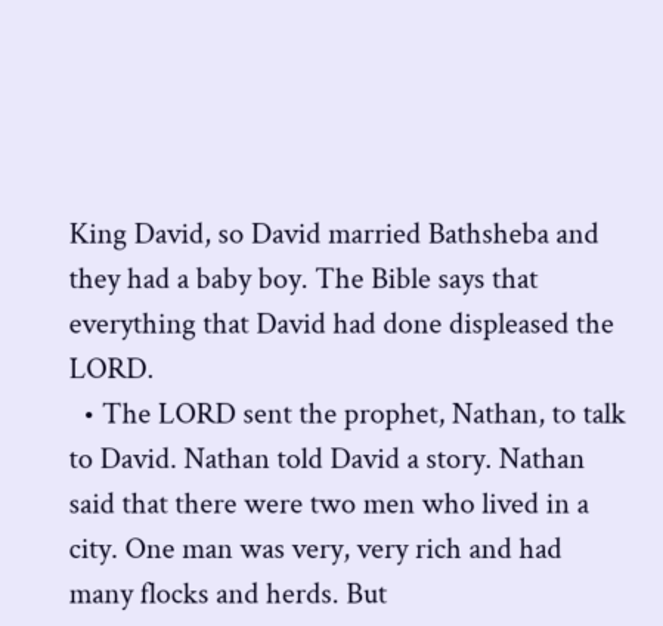King David, so David married Bathsheba and they had a baby boy. The Bible says that everything that David had done displeased the LORD.
  • The LORD sent the prophet, Nathan, to talk to David. Nathan told David a story. Nathan said that there were two men who lived in a city. One man was very, very rich and had many flocks and herds. But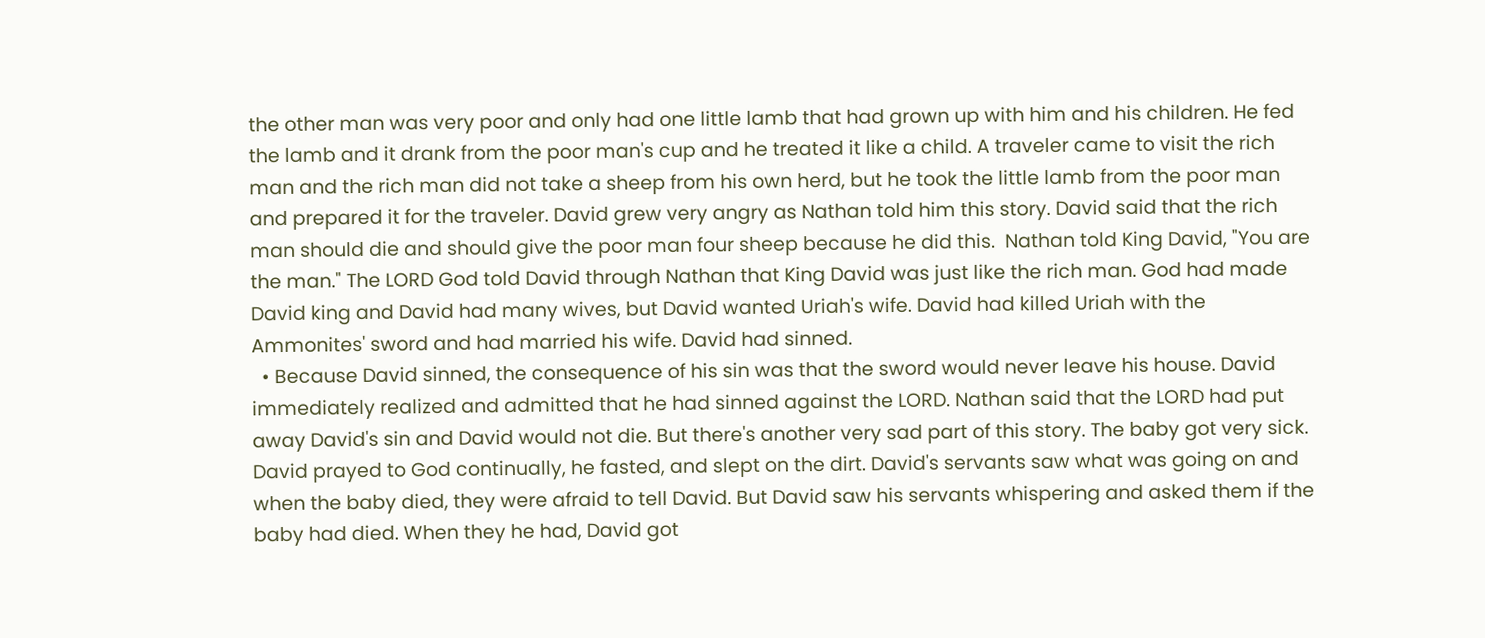the other man was very poor and only had one little lamb that had grown up with him and his children. He fed the lamb and it drank from the poor man's cup and he treated it like a child. A traveler came to visit the rich man and the rich man did not take a sheep from his own herd, but he took the little lamb from the poor man and prepared it for the traveler. David grew very angry as Nathan told him this story. David said that the rich man should die and should give the poor man four sheep because he did this.  Nathan told King David, "You are the man." The LORD God told David through Nathan that King David was just like the rich man. God had made David king and David had many wives, but David wanted Uriah's wife. David had killed Uriah with the Ammonites' sword and had married his wife. David had sinned.
  • Because David sinned, the consequence of his sin was that the sword would never leave his house. David immediately realized and admitted that he had sinned against the LORD. Nathan said that the LORD had put away David's sin and David would not die. But there's another very sad part of this story. The baby got very sick. David prayed to God continually, he fasted, and slept on the dirt. David's servants saw what was going on and when the baby died, they were afraid to tell David. But David saw his servants whispering and asked them if the baby had died. When they he had, David got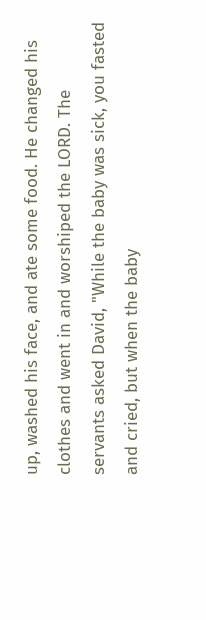up, washed his face, and ate some food. He changed his clothes and went in and worshiped the LORD. The servants asked David, "While the baby was sick, you fasted and cried, but when the baby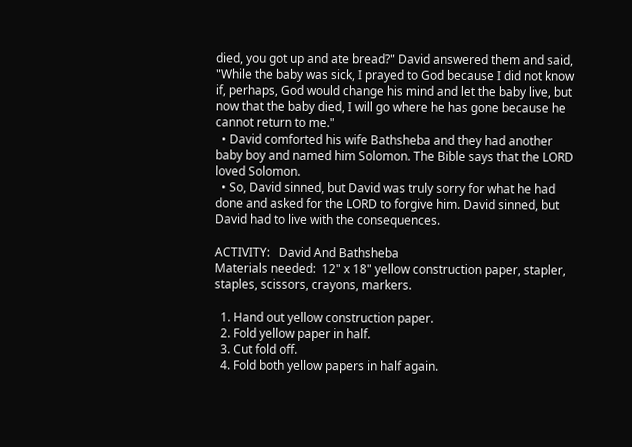died, you got up and ate bread?" David answered them and said, "While the baby was sick, I prayed to God because I did not know if, perhaps, God would change his mind and let the baby live, but now that the baby died, I will go where he has gone because he cannot return to me."
  • David comforted his wife Bathsheba and they had another baby boy and named him Solomon. The Bible says that the LORD loved Solomon.
  • So, David sinned, but David was truly sorry for what he had done and asked for the LORD to forgive him. David sinned, but David had to live with the consequences.

ACTIVITY:   David And Bathsheba
Materials needed:  12" x 18" yellow construction paper, stapler, staples, scissors, crayons, markers.

  1. Hand out yellow construction paper.
  2. Fold yellow paper in half.
  3. Cut fold off.
  4. Fold both yellow papers in half again.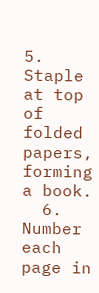5. Staple at top of folded papers, forming a book.
  6. Number each page in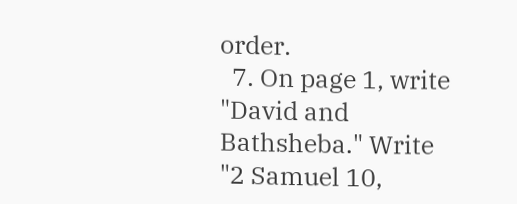order.
  7. On page 1, write "David and Bathsheba." Write "2 Samuel 10,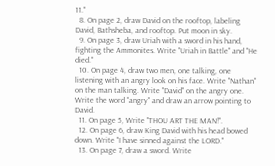11."
  8. On page 2, draw David on the rooftop, labeling David, Bathsheba, and rooftop. Put moon in sky.
  9. On page 3, draw Uriah with a sword in his hand, fighting the Ammonites. Write "Uriah in Battle" and "He died."
  10. On page 4, draw two men, one talking, one listening with an angry look on his face. Write "Nathan" on the man talking. Write "David" on the angry one. Write the word "angry" and draw an arrow pointing to David.
  11. On page 5, Write "THOU ART THE MAN!".
  12. On page 6, draw King David with his head bowed down. Write "I have sinned against the LORD."
  13. On page 7, draw a sword. Write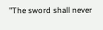"The sword shall never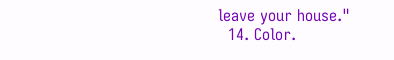leave your house."
  14. Color.